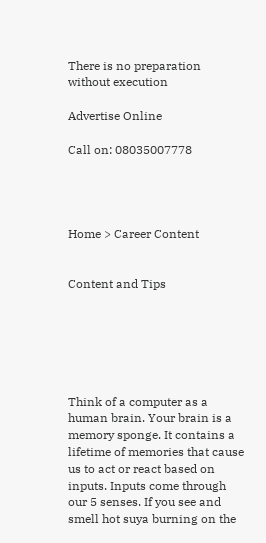There is no preparation without execution

Advertise Online

Call on: 08035007778




Home > Career Content


Content and Tips






Think of a computer as a human brain. Your brain is a memory sponge. It contains a lifetime of memories that cause us to act or react based on inputs. Inputs come through our 5 senses. If you see and smell hot suya burning on the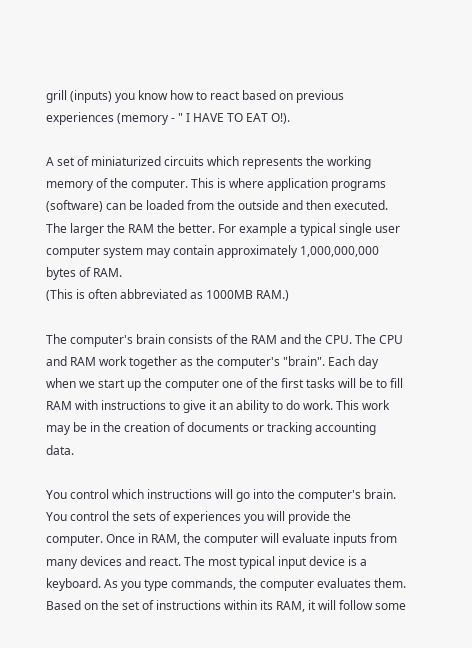grill (inputs) you know how to react based on previous experiences (memory - " I HAVE TO EAT O!).

A set of miniaturized circuits which represents the working memory of the computer. This is where application programs (software) can be loaded from the outside and then executed. The larger the RAM the better. For example a typical single user computer system may contain approximately 1,000,000,000 bytes of RAM.
(This is often abbreviated as 1000MB RAM.)

The computer's brain consists of the RAM and the CPU. The CPU and RAM work together as the computer's "brain". Each day when we start up the computer one of the first tasks will be to fill RAM with instructions to give it an ability to do work. This work may be in the creation of documents or tracking accounting data.

You control which instructions will go into the computer's brain. You control the sets of experiences you will provide the computer. Once in RAM, the computer will evaluate inputs from many devices and react. The most typical input device is a keyboard. As you type commands, the computer evaluates them. Based on the set of instructions within its RAM, it will follow some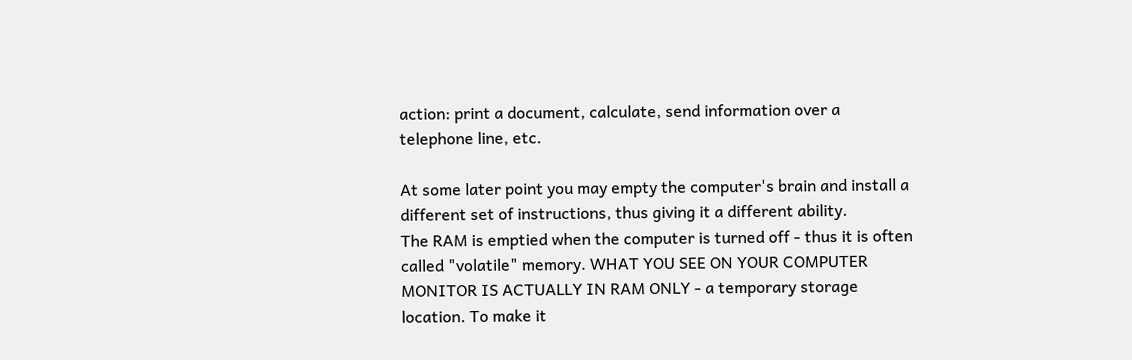action: print a document, calculate, send information over a telephone line, etc.

At some later point you may empty the computer's brain and install a different set of instructions, thus giving it a different ability.
The RAM is emptied when the computer is turned off - thus it is often called "volatile" memory. WHAT YOU SEE ON YOUR COMPUTER MONITOR IS ACTUALLY IN RAM ONLY - a temporary storage location. To make it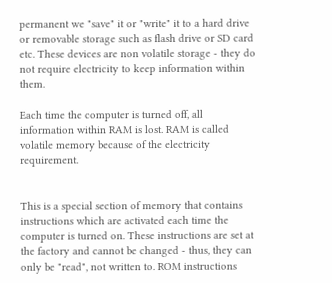permanent we "save" it or "write" it to a hard drive or removable storage such as flash drive or SD card etc. These devices are non volatile storage - they do not require electricity to keep information within them.

Each time the computer is turned off, all information within RAM is lost. RAM is called volatile memory because of the electricity requirement.


This is a special section of memory that contains instructions which are activated each time the computer is turned on. These instructions are set at the factory and cannot be changed - thus, they can only be "read", not written to. ROM instructions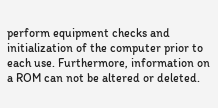perform equipment checks and initialization of the computer prior to each use. Furthermore, information on a ROM can not be altered or deleted.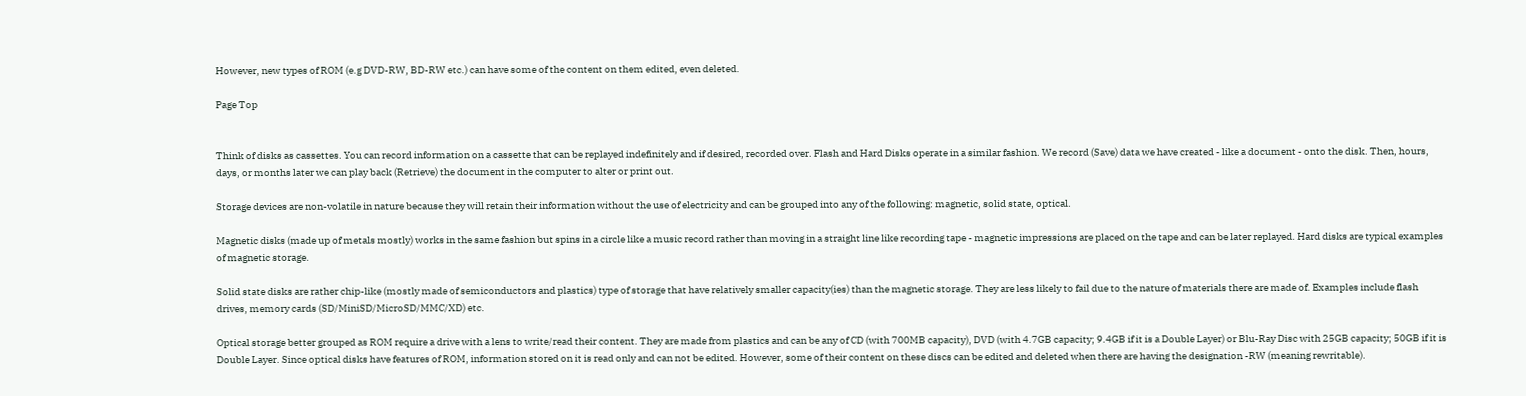However, new types of ROM (e.g DVD-RW, BD-RW etc.) can have some of the content on them edited, even deleted.

Page Top


Think of disks as cassettes. You can record information on a cassette that can be replayed indefinitely and if desired, recorded over. Flash and Hard Disks operate in a similar fashion. We record (Save) data we have created - like a document - onto the disk. Then, hours, days, or months later we can play back (Retrieve) the document in the computer to alter or print out.

Storage devices are non-volatile in nature because they will retain their information without the use of electricity and can be grouped into any of the following: magnetic, solid state, optical.

Magnetic disks (made up of metals mostly) works in the same fashion but spins in a circle like a music record rather than moving in a straight line like recording tape - magnetic impressions are placed on the tape and can be later replayed. Hard disks are typical examples of magnetic storage.

Solid state disks are rather chip-like (mostly made of semiconductors and plastics) type of storage that have relatively smaller capacity(ies) than the magnetic storage. They are less likely to fail due to the nature of materials there are made of. Examples include flash drives, memory cards (SD/MiniSD/MicroSD/MMC/XD) etc.

Optical storage better grouped as ROM require a drive with a lens to write/read their content. They are made from plastics and can be any of CD (with 700MB capacity), DVD (with 4.7GB capacity; 9.4GB if it is a Double Layer) or Blu-Ray Disc with 25GB capacity; 50GB if it is Double Layer. Since optical disks have features of ROM, information stored on it is read only and can not be edited. However, some of their content on these discs can be edited and deleted when there are having the designation -RW (meaning rewritable).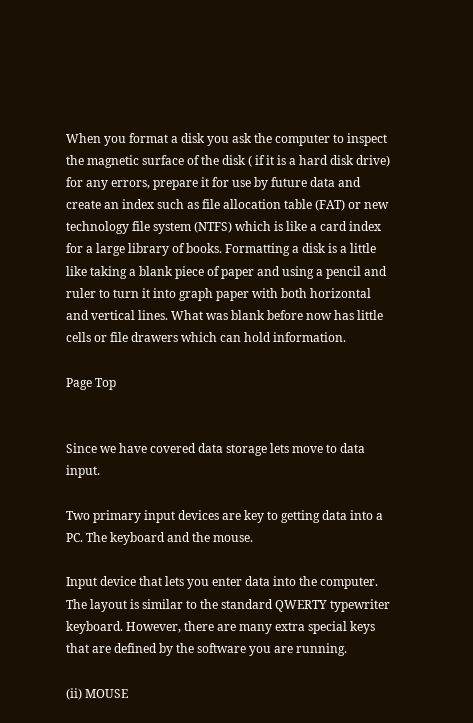When you format a disk you ask the computer to inspect the magnetic surface of the disk ( if it is a hard disk drive) for any errors, prepare it for use by future data and create an index such as file allocation table (FAT) or new technology file system (NTFS) which is like a card index for a large library of books. Formatting a disk is a little like taking a blank piece of paper and using a pencil and ruler to turn it into graph paper with both horizontal and vertical lines. What was blank before now has little cells or file drawers which can hold information.

Page Top


Since we have covered data storage lets move to data input.

Two primary input devices are key to getting data into a PC. The keyboard and the mouse.

Input device that lets you enter data into the computer. The layout is similar to the standard QWERTY typewriter keyboard. However, there are many extra special keys that are defined by the software you are running.

(ii) MOUSE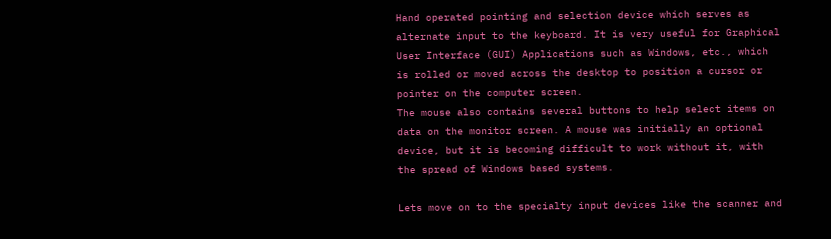Hand operated pointing and selection device which serves as alternate input to the keyboard. It is very useful for Graphical User Interface (GUI) Applications such as Windows, etc., which is rolled or moved across the desktop to position a cursor or pointer on the computer screen.
The mouse also contains several buttons to help select items on data on the monitor screen. A mouse was initially an optional device, but it is becoming difficult to work without it, with the spread of Windows based systems.

Lets move on to the specialty input devices like the scanner and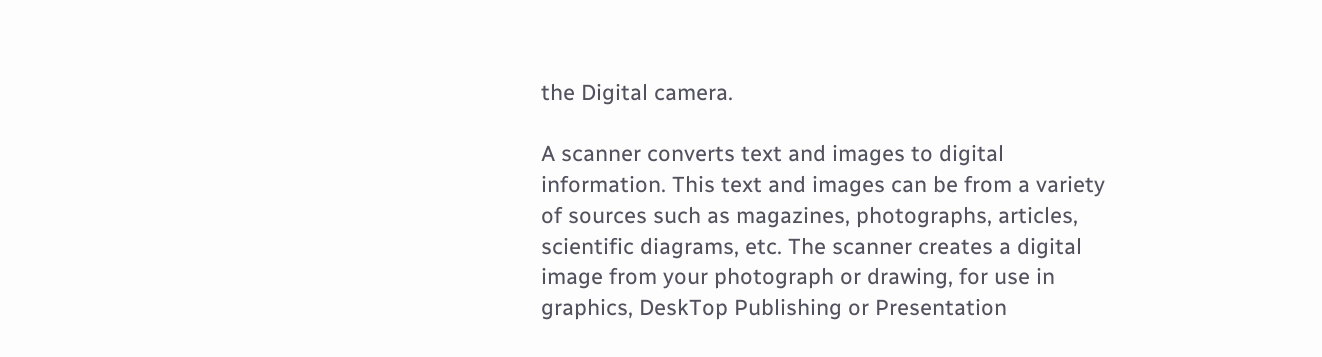the Digital camera.

A scanner converts text and images to digital information. This text and images can be from a variety of sources such as magazines, photographs, articles, scientific diagrams, etc. The scanner creates a digital image from your photograph or drawing, for use in graphics, DeskTop Publishing or Presentation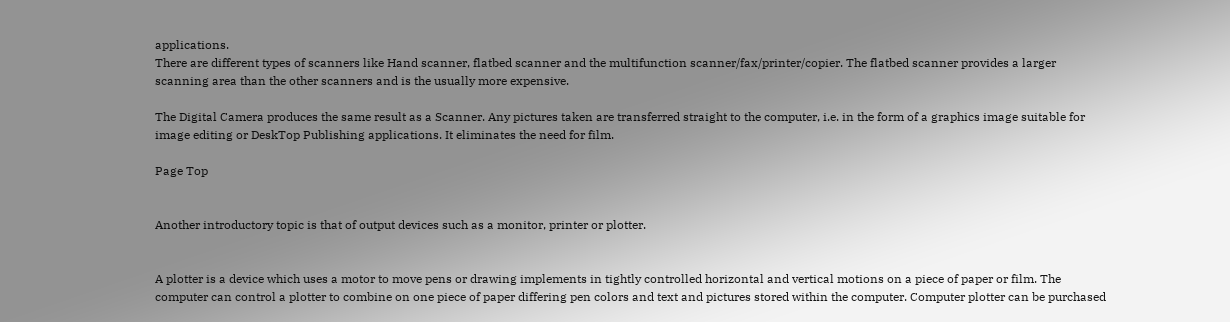applications.
There are different types of scanners like Hand scanner, flatbed scanner and the multifunction scanner/fax/printer/copier. The flatbed scanner provides a larger scanning area than the other scanners and is the usually more expensive.

The Digital Camera produces the same result as a Scanner. Any pictures taken are transferred straight to the computer, i.e. in the form of a graphics image suitable for image editing or DeskTop Publishing applications. It eliminates the need for film.

Page Top


Another introductory topic is that of output devices such as a monitor, printer or plotter.


A plotter is a device which uses a motor to move pens or drawing implements in tightly controlled horizontal and vertical motions on a piece of paper or film. The computer can control a plotter to combine on one piece of paper differing pen colors and text and pictures stored within the computer. Computer plotter can be purchased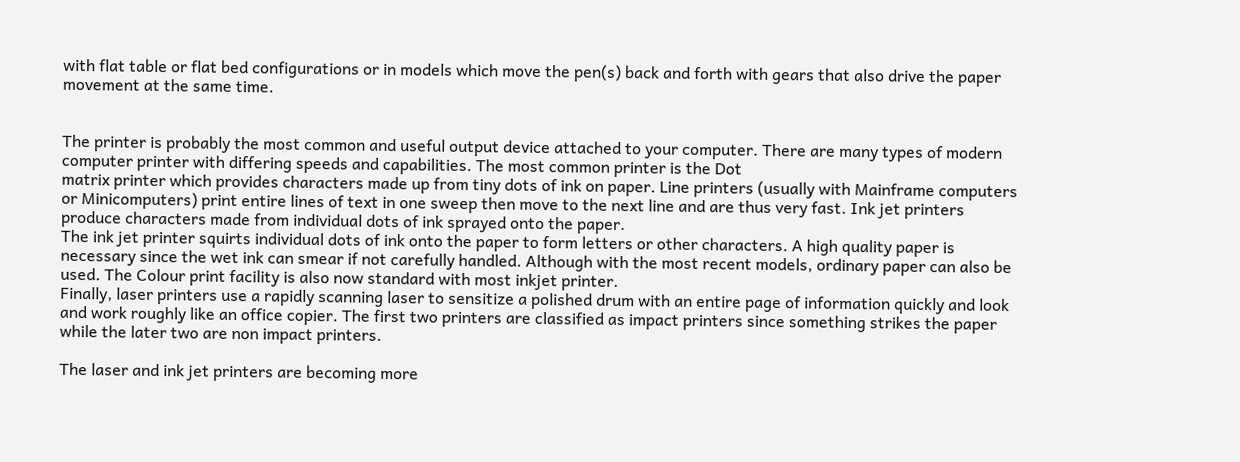with flat table or flat bed configurations or in models which move the pen(s) back and forth with gears that also drive the paper movement at the same time.


The printer is probably the most common and useful output device attached to your computer. There are many types of modern computer printer with differing speeds and capabilities. The most common printer is the Dot
matrix printer which provides characters made up from tiny dots of ink on paper. Line printers (usually with Mainframe computers or Minicomputers) print entire lines of text in one sweep then move to the next line and are thus very fast. Ink jet printers produce characters made from individual dots of ink sprayed onto the paper.
The ink jet printer squirts individual dots of ink onto the paper to form letters or other characters. A high quality paper is necessary since the wet ink can smear if not carefully handled. Although with the most recent models, ordinary paper can also be used. The Colour print facility is also now standard with most inkjet printer.
Finally, laser printers use a rapidly scanning laser to sensitize a polished drum with an entire page of information quickly and look and work roughly like an office copier. The first two printers are classified as impact printers since something strikes the paper while the later two are non impact printers.

The laser and ink jet printers are becoming more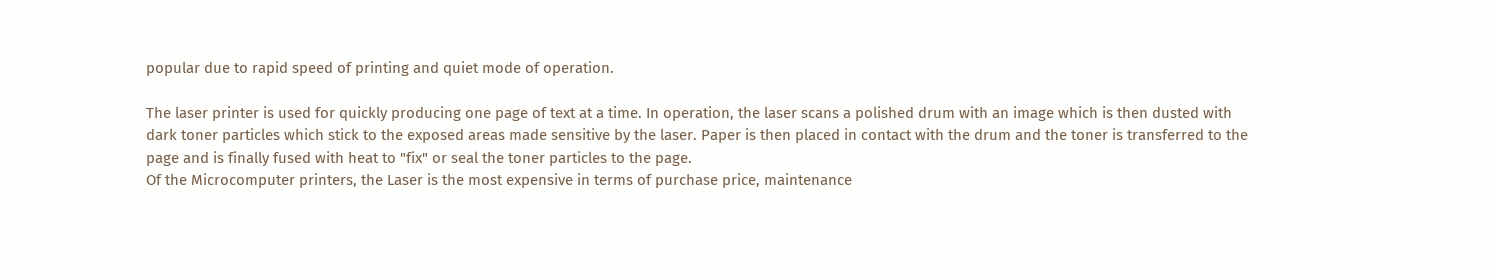popular due to rapid speed of printing and quiet mode of operation.

The laser printer is used for quickly producing one page of text at a time. In operation, the laser scans a polished drum with an image which is then dusted with dark toner particles which stick to the exposed areas made sensitive by the laser. Paper is then placed in contact with the drum and the toner is transferred to the page and is finally fused with heat to "fix" or seal the toner particles to the page.
Of the Microcomputer printers, the Laser is the most expensive in terms of purchase price, maintenance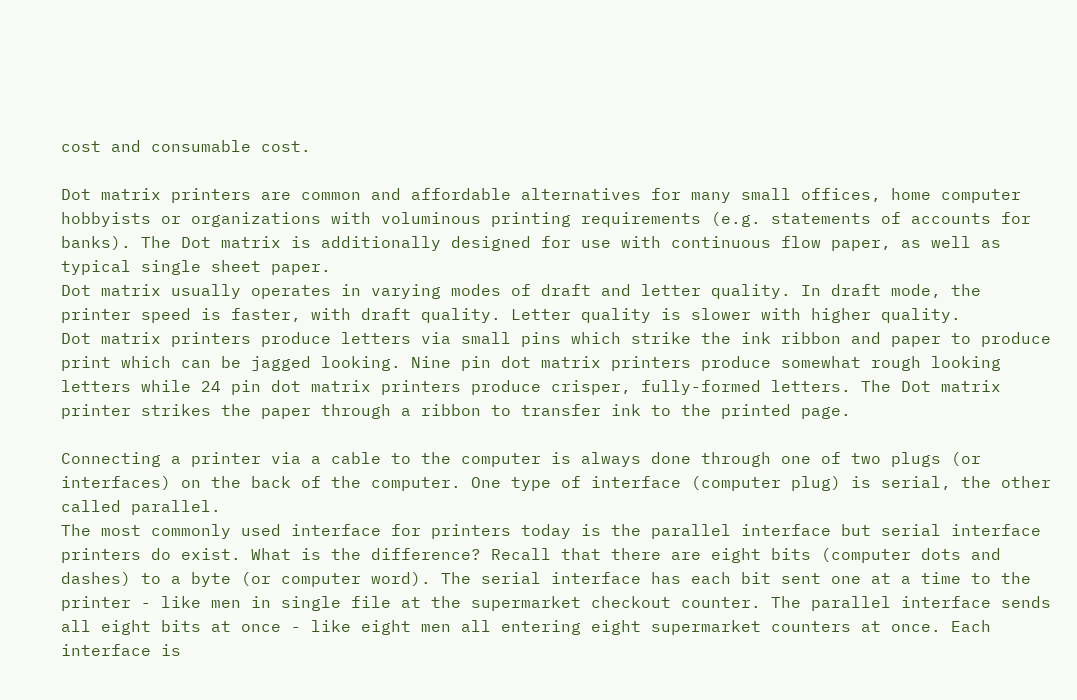cost and consumable cost.

Dot matrix printers are common and affordable alternatives for many small offices, home computer hobbyists or organizations with voluminous printing requirements (e.g. statements of accounts for banks). The Dot matrix is additionally designed for use with continuous flow paper, as well as typical single sheet paper.
Dot matrix usually operates in varying modes of draft and letter quality. In draft mode, the printer speed is faster, with draft quality. Letter quality is slower with higher quality.
Dot matrix printers produce letters via small pins which strike the ink ribbon and paper to produce print which can be jagged looking. Nine pin dot matrix printers produce somewhat rough looking letters while 24 pin dot matrix printers produce crisper, fully-formed letters. The Dot matrix printer strikes the paper through a ribbon to transfer ink to the printed page.

Connecting a printer via a cable to the computer is always done through one of two plugs (or interfaces) on the back of the computer. One type of interface (computer plug) is serial, the other called parallel.
The most commonly used interface for printers today is the parallel interface but serial interface printers do exist. What is the difference? Recall that there are eight bits (computer dots and dashes) to a byte (or computer word). The serial interface has each bit sent one at a time to the printer - like men in single file at the supermarket checkout counter. The parallel interface sends all eight bits at once - like eight men all entering eight supermarket counters at once. Each interface is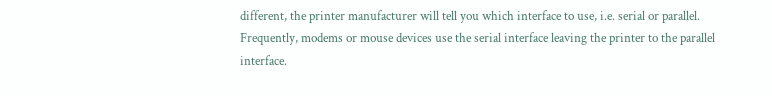different, the printer manufacturer will tell you which interface to use, i.e. serial or parallel.
Frequently, modems or mouse devices use the serial interface leaving the printer to the parallel interface.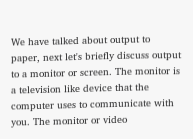We have talked about output to paper, next let's briefly discuss output to a monitor or screen. The monitor is a television like device that the computer uses to communicate with you. The monitor or video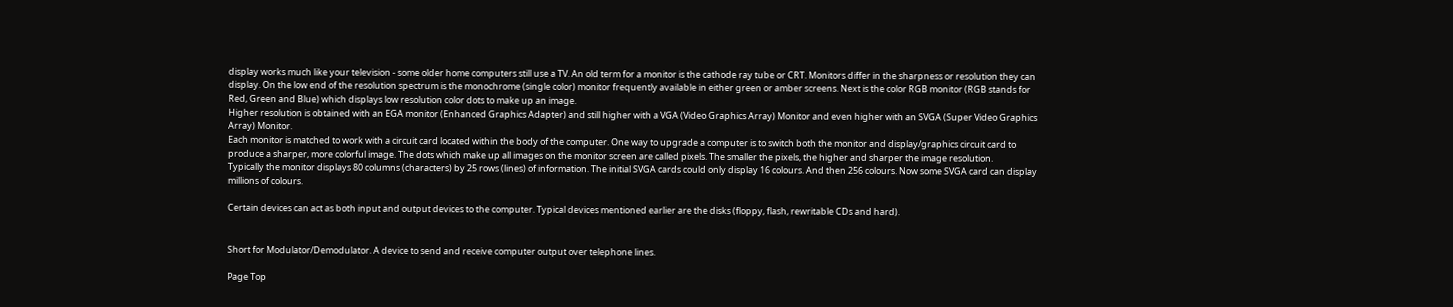display works much like your television - some older home computers still use a TV. An old term for a monitor is the cathode ray tube or CRT. Monitors differ in the sharpness or resolution they can display. On the low end of the resolution spectrum is the monochrome (single color) monitor frequently available in either green or amber screens. Next is the color RGB monitor (RGB stands for Red, Green and Blue) which displays low resolution color dots to make up an image.
Higher resolution is obtained with an EGA monitor (Enhanced Graphics Adapter) and still higher with a VGA (Video Graphics Array) Monitor and even higher with an SVGA (Super Video Graphics Array) Monitor.
Each monitor is matched to work with a circuit card located within the body of the computer. One way to upgrade a computer is to switch both the monitor and display/graphics circuit card to produce a sharper, more colorful image. The dots which make up all images on the monitor screen are called pixels. The smaller the pixels, the higher and sharper the image resolution.
Typically the monitor displays 80 columns (characters) by 25 rows (lines) of information. The initial SVGA cards could only display 16 colours. And then 256 colours. Now some SVGA card can display millions of colours.

Certain devices can act as both input and output devices to the computer. Typical devices mentioned earlier are the disks (floppy, flash, rewritable CDs and hard).


Short for Modulator/Demodulator. A device to send and receive computer output over telephone lines.

Page Top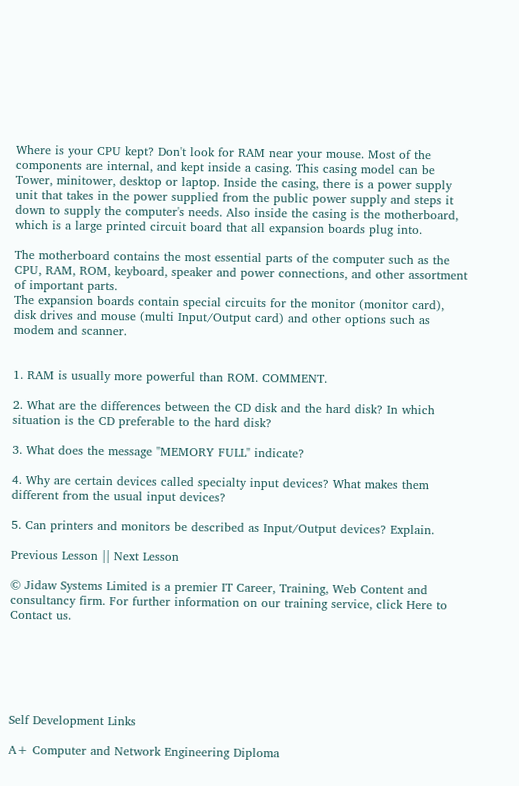Where is your CPU kept? Don't look for RAM near your mouse. Most of the components are internal, and kept inside a casing. This casing model can be Tower, minitower, desktop or laptop. Inside the casing, there is a power supply unit that takes in the power supplied from the public power supply and steps it down to supply the computer's needs. Also inside the casing is the motherboard, which is a large printed circuit board that all expansion boards plug into.

The motherboard contains the most essential parts of the computer such as the CPU, RAM, ROM, keyboard, speaker and power connections, and other assortment of important parts.
The expansion boards contain special circuits for the monitor (monitor card), disk drives and mouse (multi Input/Output card) and other options such as modem and scanner.


1. RAM is usually more powerful than ROM. COMMENT.

2. What are the differences between the CD disk and the hard disk? In which situation is the CD preferable to the hard disk?

3. What does the message "MEMORY FULL" indicate?

4. Why are certain devices called specialty input devices? What makes them different from the usual input devices?

5. Can printers and monitors be described as Input/Output devices? Explain.

Previous Lesson || Next Lesson

© Jidaw Systems Limited is a premier IT Career, Training, Web Content and consultancy firm. For further information on our training service, click Here to Contact us.






Self Development Links

A+ Computer and Network Engineering Diploma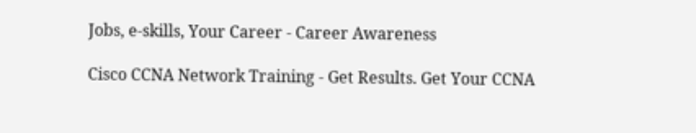Jobs, e-skills, Your Career - Career Awareness

Cisco CCNA Network Training - Get Results. Get Your CCNA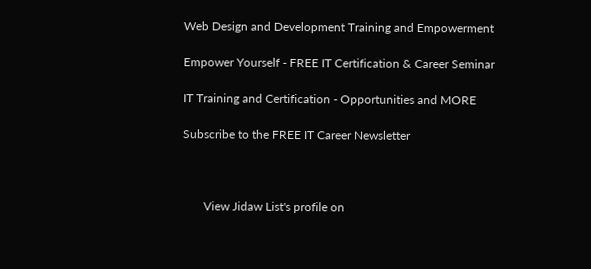Web Design and Development Training and Empowerment

Empower Yourself - FREE IT Certification & Career Seminar

IT Training and Certification - Opportunities and MORE

Subscribe to the FREE IT Career Newsletter



       View Jidaw List's profile on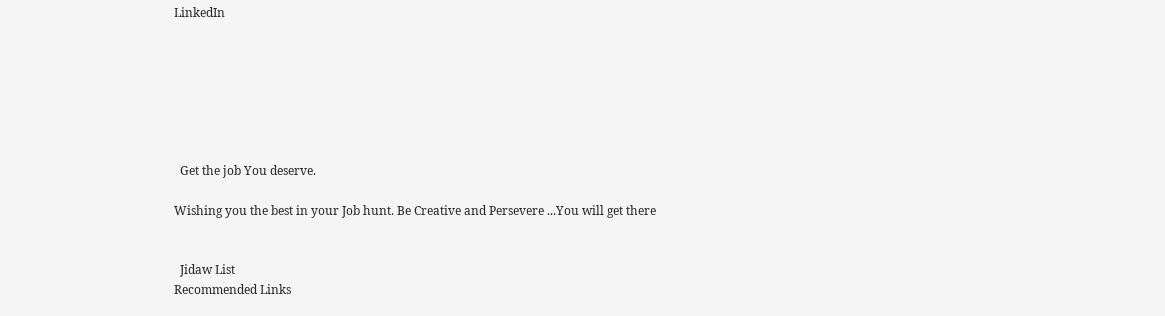LinkedIn







  Get the job You deserve.

Wishing you the best in your Job hunt. Be Creative and Persevere ...You will get there


  Jidaw List
Recommended Links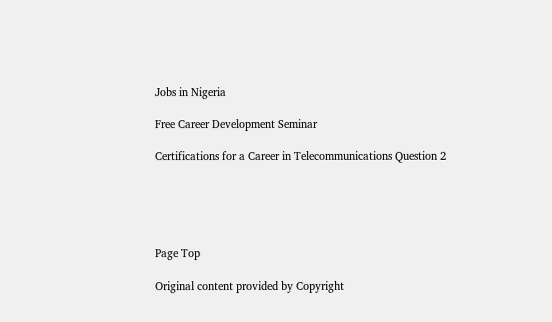Jobs in Nigeria

Free Career Development Seminar

Certifications for a Career in Telecommunications Question 2





Page Top

Original content provided by Copyright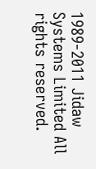1989-2011 Jidaw Systems Limited All rights reserved.